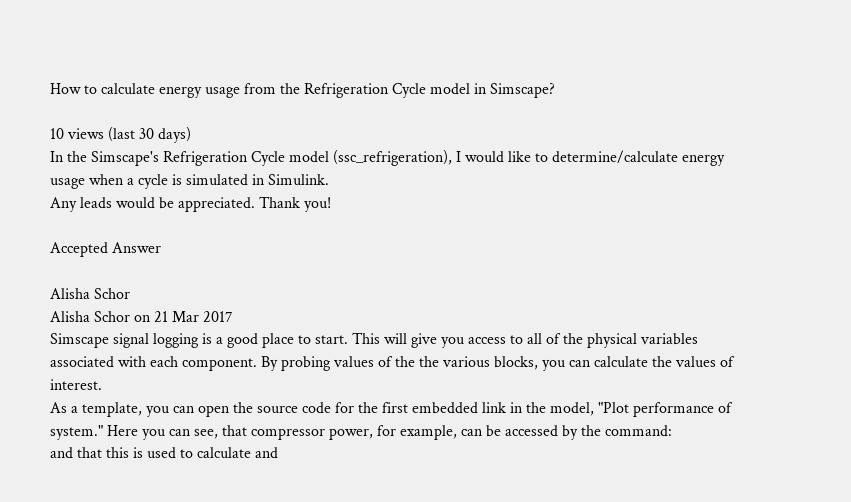How to calculate energy usage from the Refrigeration Cycle model in Simscape?

10 views (last 30 days)
In the Simscape's Refrigeration Cycle model (ssc_refrigeration), I would like to determine/calculate energy usage when a cycle is simulated in Simulink.
Any leads would be appreciated. Thank you!

Accepted Answer

Alisha Schor
Alisha Schor on 21 Mar 2017
Simscape signal logging is a good place to start. This will give you access to all of the physical variables associated with each component. By probing values of the the various blocks, you can calculate the values of interest.
As a template, you can open the source code for the first embedded link in the model, "Plot performance of system." Here you can see, that compressor power, for example, can be accessed by the command:
and that this is used to calculate and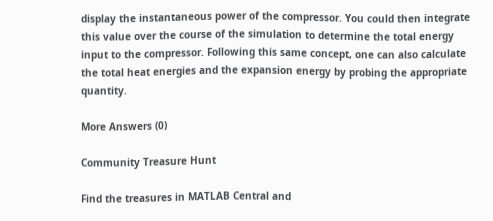display the instantaneous power of the compressor. You could then integrate this value over the course of the simulation to determine the total energy input to the compressor. Following this same concept, one can also calculate the total heat energies and the expansion energy by probing the appropriate quantity.

More Answers (0)

Community Treasure Hunt

Find the treasures in MATLAB Central and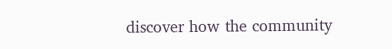discover how the community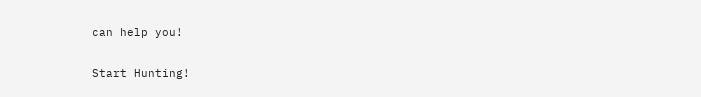can help you!

Start Hunting!